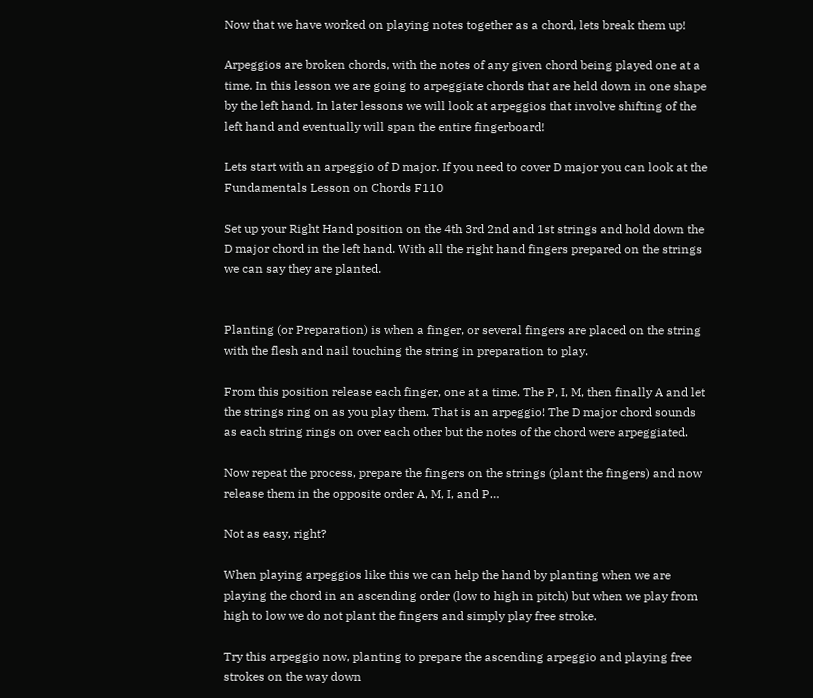Now that we have worked on playing notes together as a chord, lets break them up!

Arpeggios are broken chords, with the notes of any given chord being played one at a time. In this lesson we are going to arpeggiate chords that are held down in one shape by the left hand. In later lessons we will look at arpeggios that involve shifting of the left hand and eventually will span the entire fingerboard!

Lets start with an arpeggio of D major. If you need to cover D major you can look at the Fundamentals Lesson on Chords F110

Set up your Right Hand position on the 4th 3rd 2nd and 1st strings and hold down the D major chord in the left hand. With all the right hand fingers prepared on the strings we can say they are planted.


Planting (or Preparation) is when a finger, or several fingers are placed on the string with the flesh and nail touching the string in preparation to play.

From this position release each finger, one at a time. The P, I, M, then finally A and let the strings ring on as you play them. That is an arpeggio! The D major chord sounds as each string rings on over each other but the notes of the chord were arpeggiated.

Now repeat the process, prepare the fingers on the strings (plant the fingers) and now release them in the opposite order A, M, I, and P…

Not as easy, right?

When playing arpeggios like this we can help the hand by planting when we are playing the chord in an ascending order (low to high in pitch) but when we play from high to low we do not plant the fingers and simply play free stroke.

Try this arpeggio now, planting to prepare the ascending arpeggio and playing free strokes on the way down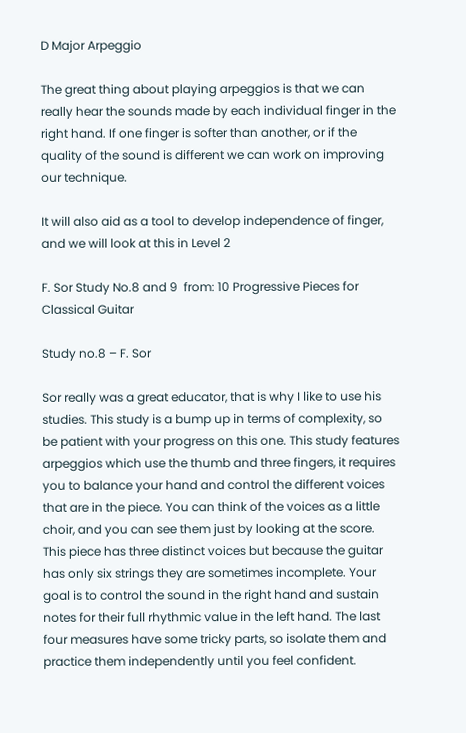D Major Arpeggio

The great thing about playing arpeggios is that we can really hear the sounds made by each individual finger in the right hand. If one finger is softer than another, or if the quality of the sound is different we can work on improving our technique.

It will also aid as a tool to develop independence of finger, and we will look at this in Level 2

F. Sor Study No.8 and 9  from: 10 Progressive Pieces for Classical Guitar

Study no.8 – F. Sor

Sor really was a great educator, that is why I like to use his studies. This study is a bump up in terms of complexity, so be patient with your progress on this one. This study features arpeggios which use the thumb and three fingers, it requires you to balance your hand and control the different voices that are in the piece. You can think of the voices as a little choir, and you can see them just by looking at the score. This piece has three distinct voices but because the guitar has only six strings they are sometimes incomplete. Your goal is to control the sound in the right hand and sustain notes for their full rhythmic value in the left hand. The last four measures have some tricky parts, so isolate them and practice them independently until you feel confident.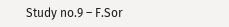Study no.9 – F.Sor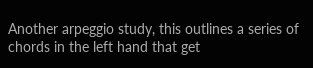Another arpeggio study, this outlines a series of chords in the left hand that get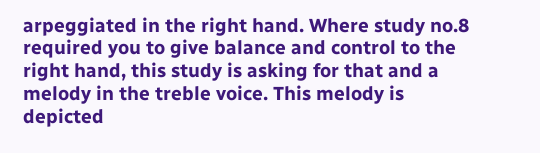arpeggiated in the right hand. Where study no.8 required you to give balance and control to the right hand, this study is asking for that and a melody in the treble voice. This melody is depicted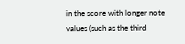in the score with longer note values (such as the third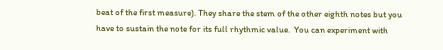beat of the first measure). They share the stem of the other eighth notes but you have to sustain the note for its full rhythmic value.  You can experiment with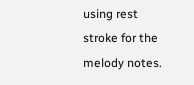using rest stroke for the melody notes.